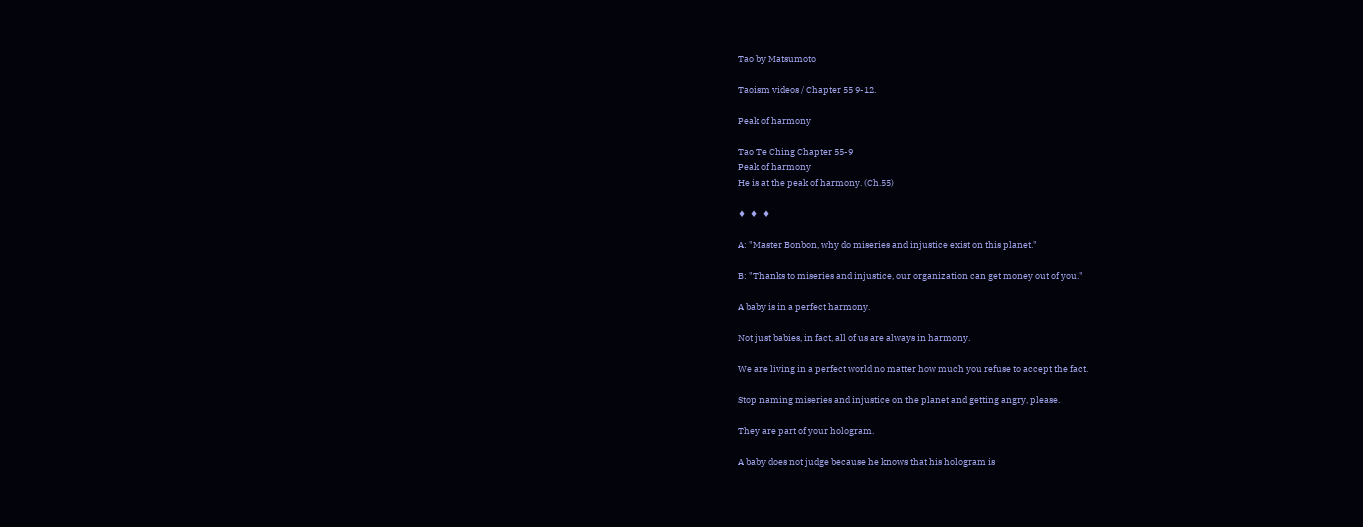Tao by Matsumoto

Taoism videos / Chapter 55 9-12.

Peak of harmony

Tao Te Ching Chapter 55-9
Peak of harmony
He is at the peak of harmony. (Ch.55)

♦  ♦  ♦

A: "Master Bonbon, why do miseries and injustice exist on this planet."

B: "Thanks to miseries and injustice, our organization can get money out of you."

A baby is in a perfect harmony.

Not just babies, in fact, all of us are always in harmony.

We are living in a perfect world no matter how much you refuse to accept the fact.

Stop naming miseries and injustice on the planet and getting angry, please.

They are part of your hologram.

A baby does not judge because he knows that his hologram is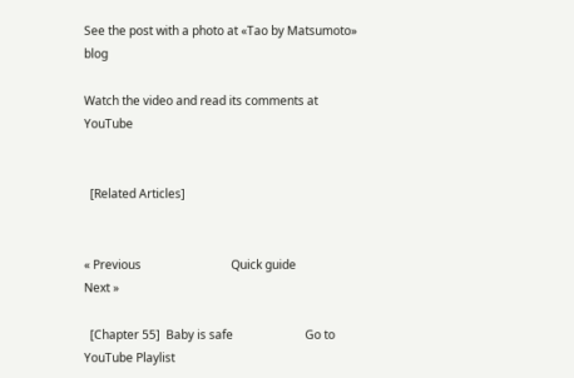See the post with a photo at «Tao by Matsumoto» blog

Watch the video and read its comments at YouTube


  [Related Articles]


« Previous                              Quick guide                              Next »

  [Chapter 55]  Baby is safe                        Go to YouTube Playlist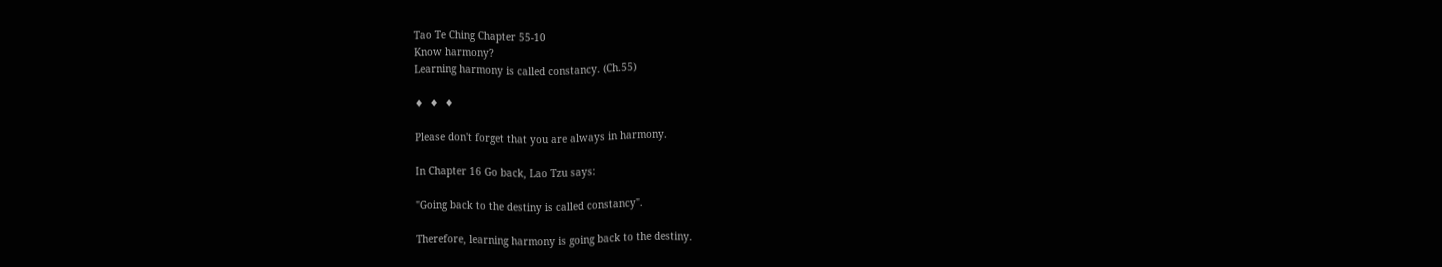Tao Te Ching Chapter 55-10
Know harmony?
Learning harmony is called constancy. (Ch.55)

♦  ♦  ♦

Please don't forget that you are always in harmony.

In Chapter 16 Go back, Lao Tzu says:

"Going back to the destiny is called constancy".

Therefore, learning harmony is going back to the destiny.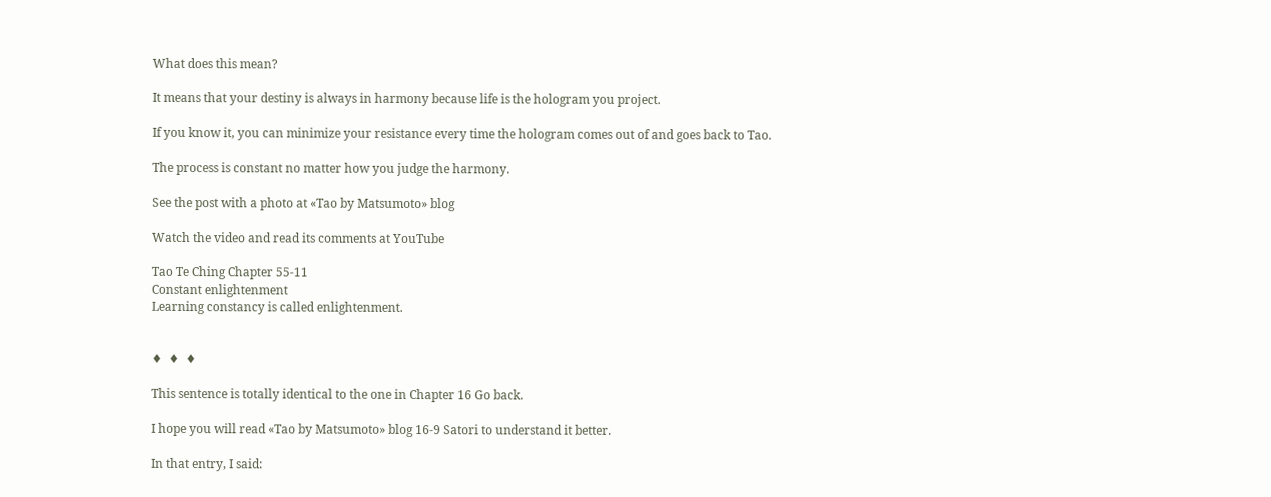What does this mean?

It means that your destiny is always in harmony because life is the hologram you project.

If you know it, you can minimize your resistance every time the hologram comes out of and goes back to Tao.

The process is constant no matter how you judge the harmony.

See the post with a photo at «Tao by Matsumoto» blog

Watch the video and read its comments at YouTube

Tao Te Ching Chapter 55-11
Constant enlightenment
Learning constancy is called enlightenment.


♦  ♦  ♦

This sentence is totally identical to the one in Chapter 16 Go back.

I hope you will read «Tao by Matsumoto» blog 16-9 Satori to understand it better.

In that entry, I said: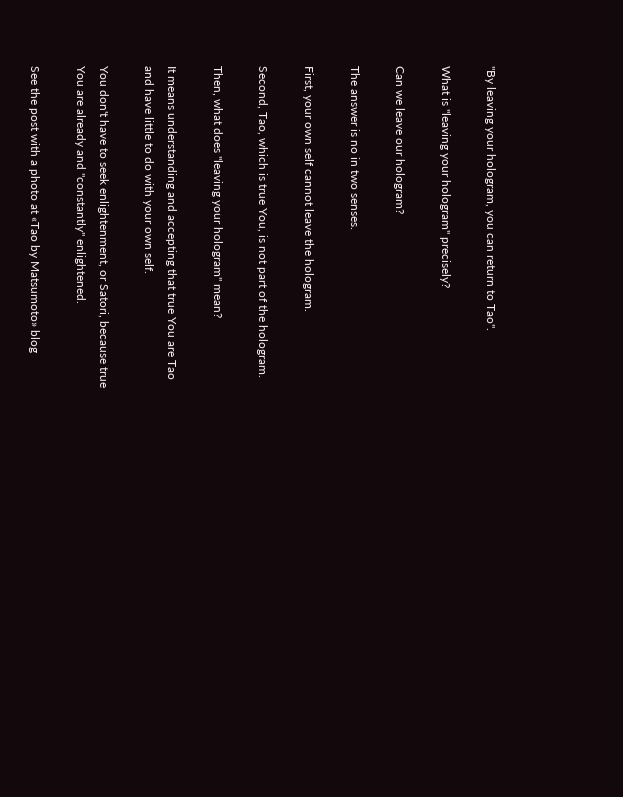"By leaving your hologram, you can return to Tao".

What is "leaving your hologram" precisely?

Can we leave our hologram?

The answer is no in two senses.

First, your own self cannot leave the hologram.

Second, Tao, which is true You, is not part of the hologram.

Then, what does "leaving your hologram" mean?

It means understanding and accepting that true You are Tao and have little to do with your own self.

You don't have to seek enlightenment, or Satori, because true You are already and "constantly" enlightened.

See the post with a photo at «Tao by Matsumoto» blog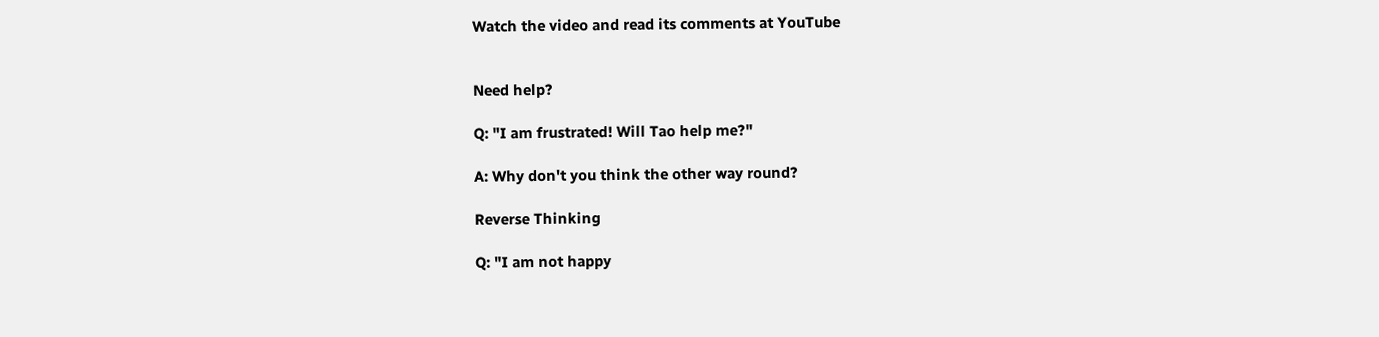Watch the video and read its comments at YouTube


Need help?

Q: "I am frustrated! Will Tao help me?"

A: Why don't you think the other way round?

Reverse Thinking

Q: "I am not happy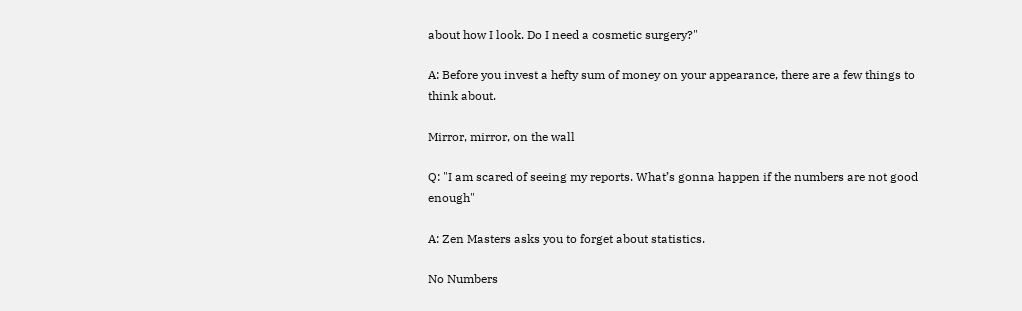about how I look. Do I need a cosmetic surgery?"

A: Before you invest a hefty sum of money on your appearance, there are a few things to think about.

Mirror, mirror, on the wall

Q: "I am scared of seeing my reports. What’s gonna happen if the numbers are not good enough"

A: Zen Masters asks you to forget about statistics.

No Numbers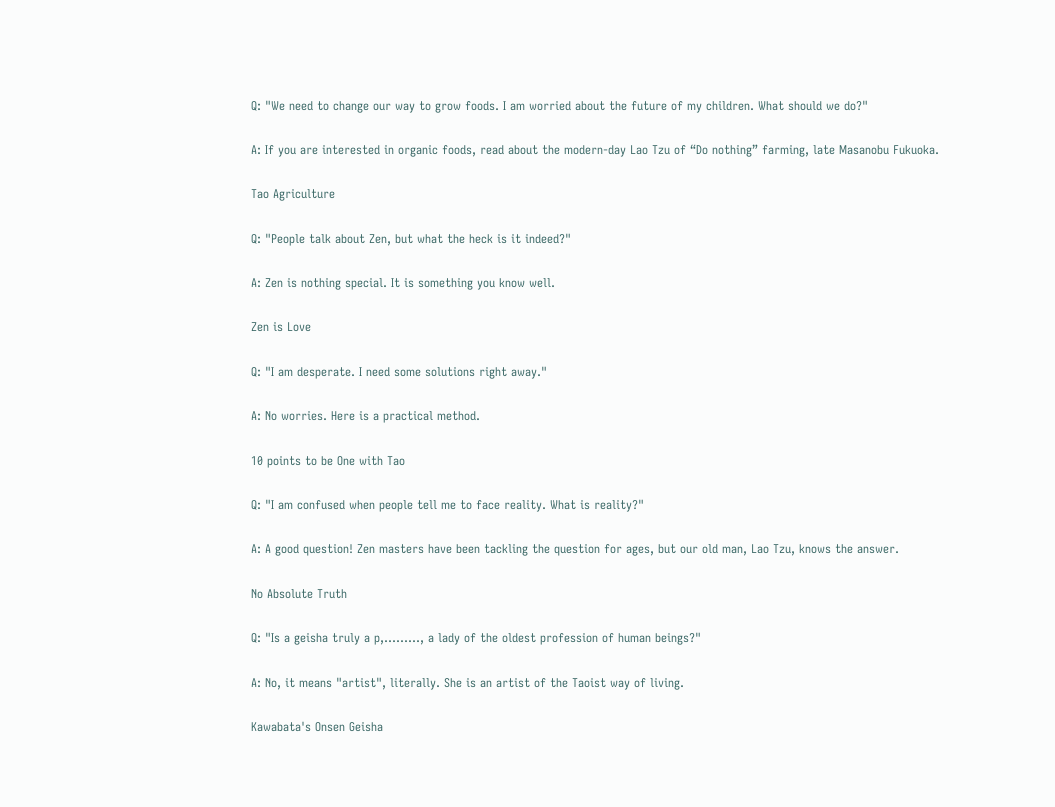Q: "We need to change our way to grow foods. I am worried about the future of my children. What should we do?"

A: If you are interested in organic foods, read about the modern-day Lao Tzu of “Do nothing” farming, late Masanobu Fukuoka.

Tao Agriculture

Q: "People talk about Zen, but what the heck is it indeed?"

A: Zen is nothing special. It is something you know well.

Zen is Love

Q: "I am desperate. I need some solutions right away."

A: No worries. Here is a practical method.

10 points to be One with Tao

Q: "I am confused when people tell me to face reality. What is reality?"

A: A good question! Zen masters have been tackling the question for ages, but our old man, Lao Tzu, knows the answer.

No Absolute Truth

Q: "Is a geisha truly a p,........., a lady of the oldest profession of human beings?"

A: No, it means "artist", literally. She is an artist of the Taoist way of living.

Kawabata's Onsen Geisha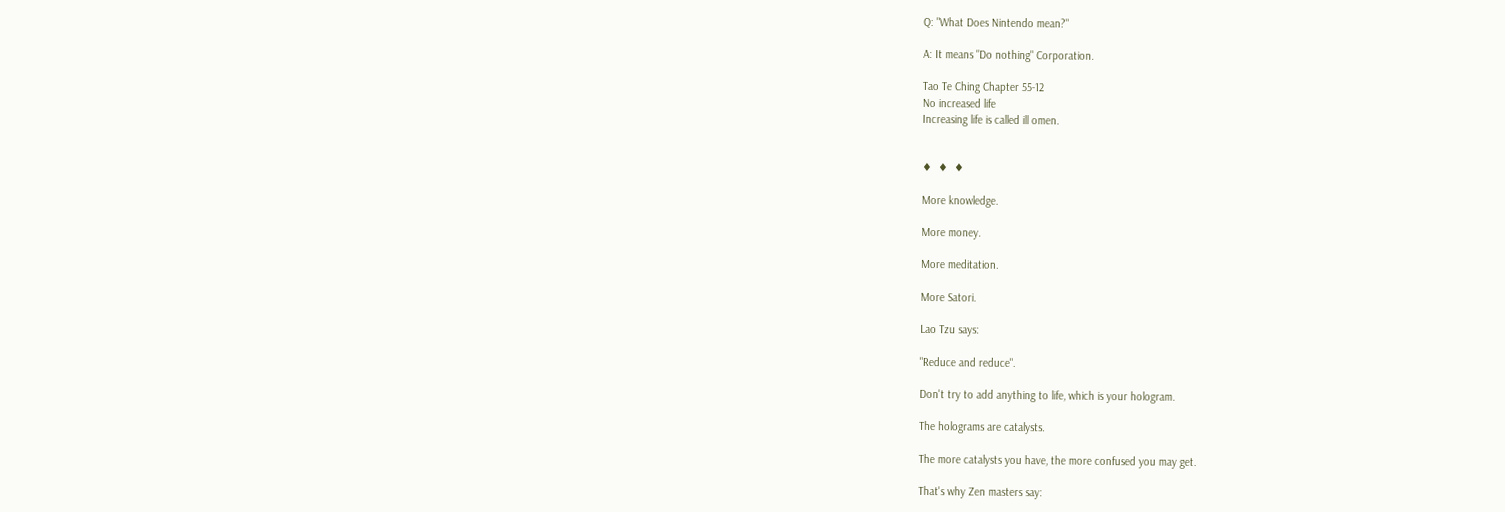Q: "What Does Nintendo mean?"

A: It means "Do nothing" Corporation.

Tao Te Ching Chapter 55-12
No increased life
Increasing life is called ill omen.


♦  ♦  ♦

More knowledge.

More money.

More meditation.

More Satori.

Lao Tzu says:

"Reduce and reduce".

Don't try to add anything to life, which is your hologram.

The holograms are catalysts.

The more catalysts you have, the more confused you may get.

That's why Zen masters say: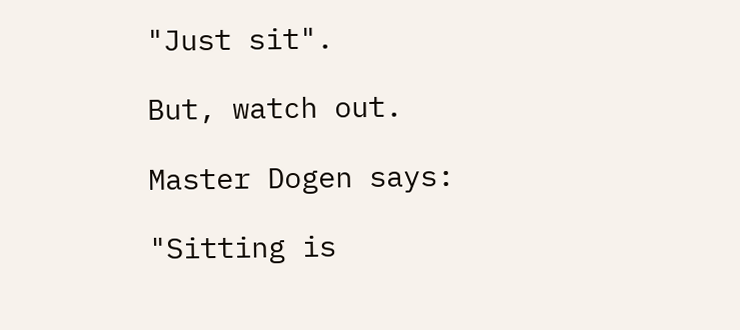"Just sit".

But, watch out.

Master Dogen says:

"Sitting is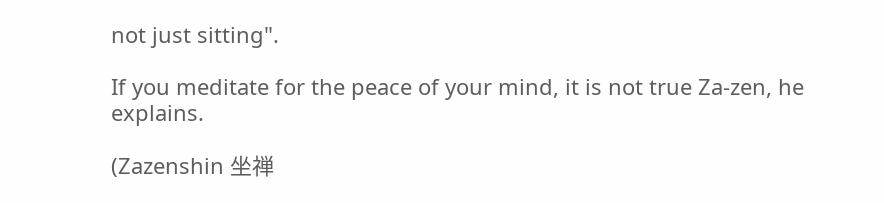not just sitting".

If you meditate for the peace of your mind, it is not true Za-zen, he explains.

(Zazenshin 坐禅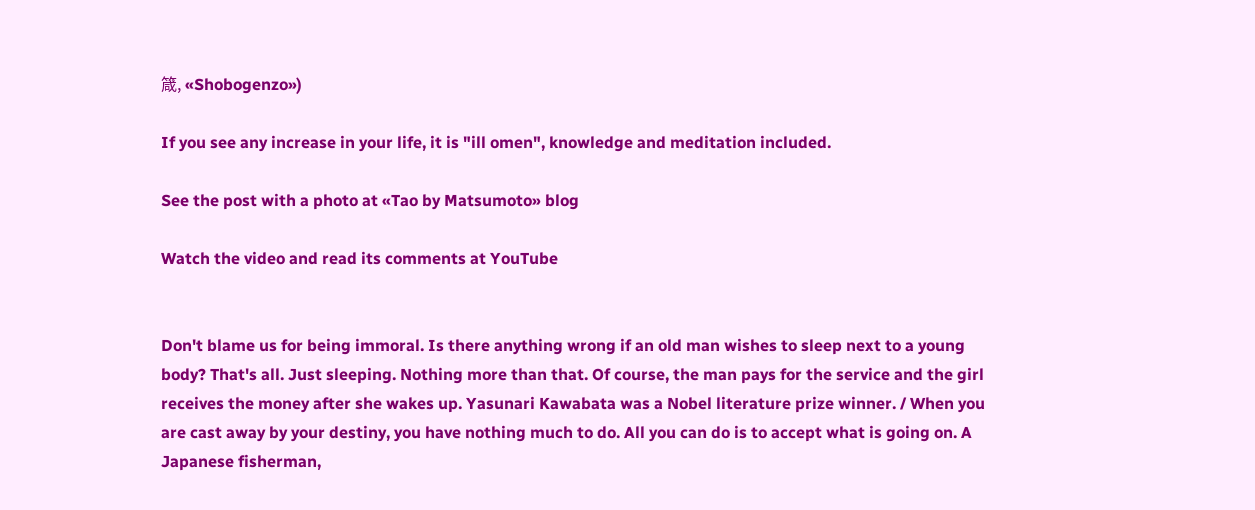箴, «Shobogenzo»)

If you see any increase in your life, it is "ill omen", knowledge and meditation included.

See the post with a photo at «Tao by Matsumoto» blog

Watch the video and read its comments at YouTube


Don't blame us for being immoral. Is there anything wrong if an old man wishes to sleep next to a young body? That's all. Just sleeping. Nothing more than that. Of course, the man pays for the service and the girl receives the money after she wakes up. Yasunari Kawabata was a Nobel literature prize winner. / When you are cast away by your destiny, you have nothing much to do. All you can do is to accept what is going on. A Japanese fisherman,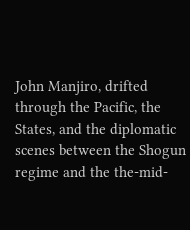John Manjiro, drifted through the Pacific, the States, and the diplomatic scenes between the Shogun regime and the the-mid-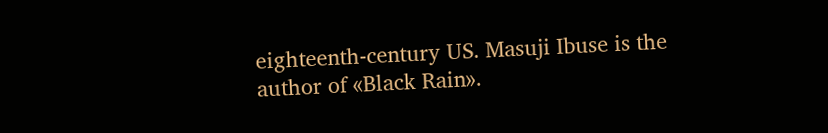eighteenth-century US. Masuji Ibuse is the author of «Black Rain».